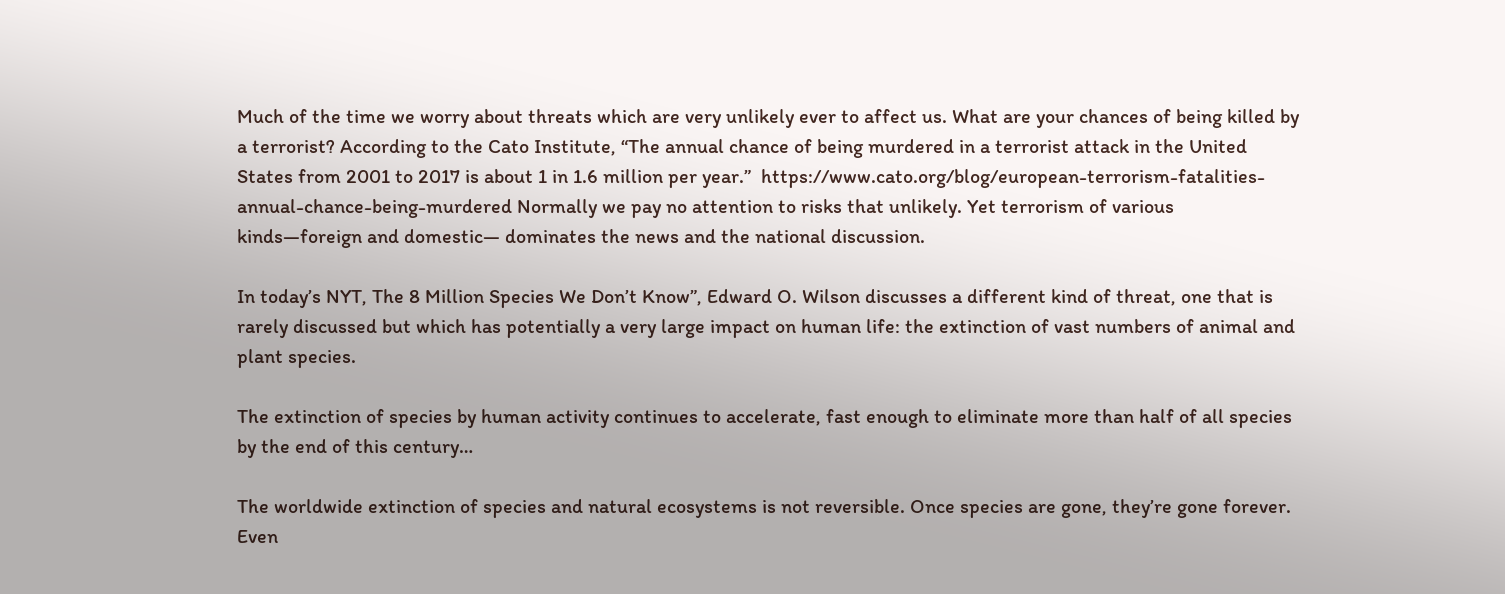Much of the time we worry about threats which are very unlikely ever to affect us. What are your chances of being killed by a terrorist? According to the Cato Institute, “The annual chance of being murdered in a terrorist attack in the United States from 2001 to 2017 is about 1 in 1.6 million per year.”  https://www.cato.org/blog/european-terrorism-fatalities-annual-chance-being-murdered Normally we pay no attention to risks that unlikely. Yet terrorism of various kinds—foreign and domestic— dominates the news and the national discussion.

In today’s NYT, The 8 Million Species We Don’t Know”, Edward O. Wilson discusses a different kind of threat, one that is rarely discussed but which has potentially a very large impact on human life: the extinction of vast numbers of animal and plant species.

The extinction of species by human activity continues to accelerate, fast enough to eliminate more than half of all species by the end of this century…

The worldwide extinction of species and natural ecosystems is not reversible. Once species are gone, they’re gone forever. Even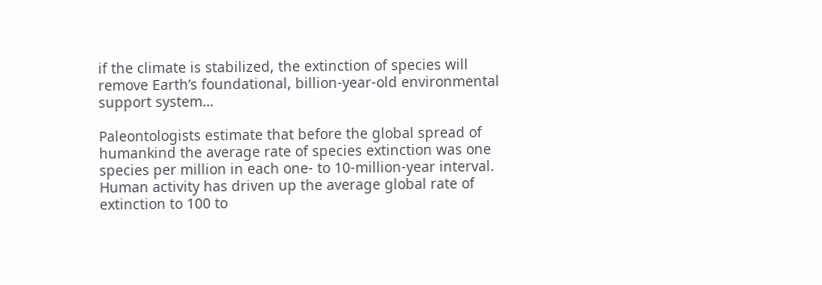if the climate is stabilized, the extinction of species will remove Earth’s foundational, billion-year-old environmental support system…

Paleontologists estimate that before the global spread of humankind the average rate of species extinction was one species per million in each one- to 10-million-year interval. Human activity has driven up the average global rate of extinction to 100 to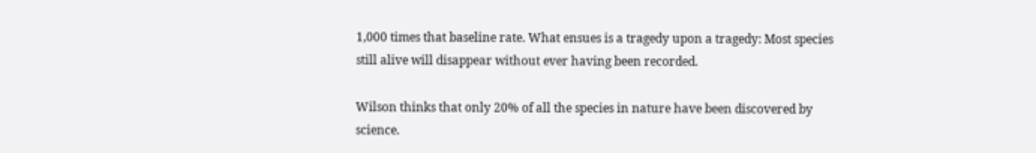1,000 times that baseline rate. What ensues is a tragedy upon a tragedy: Most species still alive will disappear without ever having been recorded.

Wilson thinks that only 20% of all the species in nature have been discovered by science.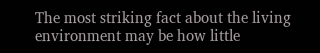The most striking fact about the living environment may be how little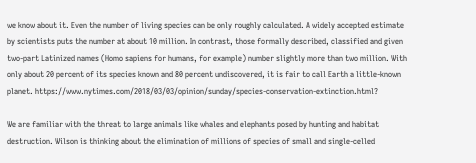we know about it. Even the number of living species can be only roughly calculated. A widely accepted estimate by scientists puts the number at about 10 million. In contrast, those formally described, classified and given two-part Latinized names (Homo sapiens for humans, for example) number slightly more than two million. With only about 20 percent of its species known and 80 percent undiscovered, it is fair to call Earth a little-known planet. https://www.nytimes.com/2018/03/03/opinion/sunday/species-conservation-extinction.html?

We are familiar with the threat to large animals like whales and elephants posed by hunting and habitat destruction. Wilson is thinking about the elimination of millions of species of small and single-celled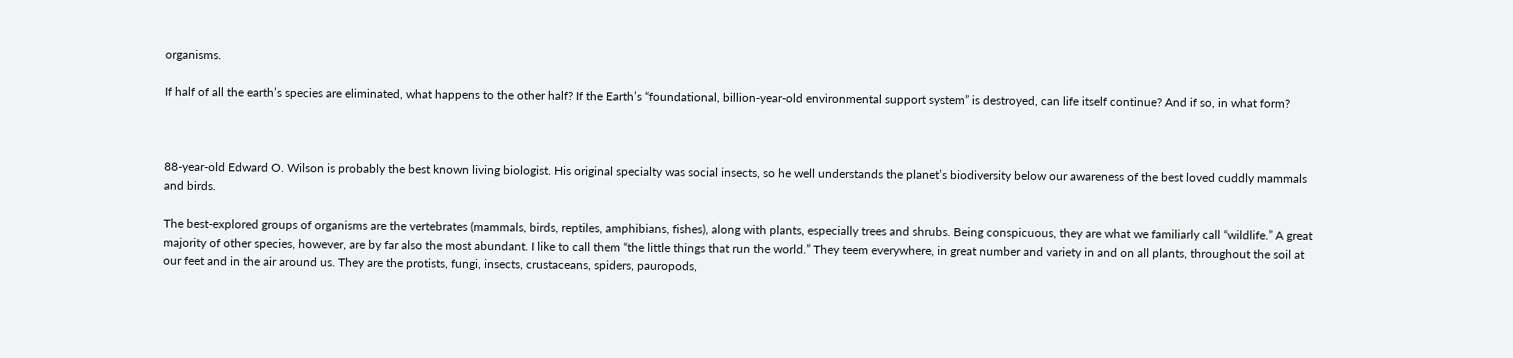organisms.

If half of all the earth’s species are eliminated, what happens to the other half? If the Earth’s “foundational, billion-year-old environmental support system” is destroyed, can life itself continue? And if so, in what form?



88-year-old Edward O. Wilson is probably the best known living biologist. His original specialty was social insects, so he well understands the planet’s biodiversity below our awareness of the best loved cuddly mammals and birds.

The best-explored groups of organisms are the vertebrates (mammals, birds, reptiles, amphibians, fishes), along with plants, especially trees and shrubs. Being conspicuous, they are what we familiarly call “wildlife.” A great majority of other species, however, are by far also the most abundant. I like to call them “the little things that run the world.” They teem everywhere, in great number and variety in and on all plants, throughout the soil at our feet and in the air around us. They are the protists, fungi, insects, crustaceans, spiders, pauropods,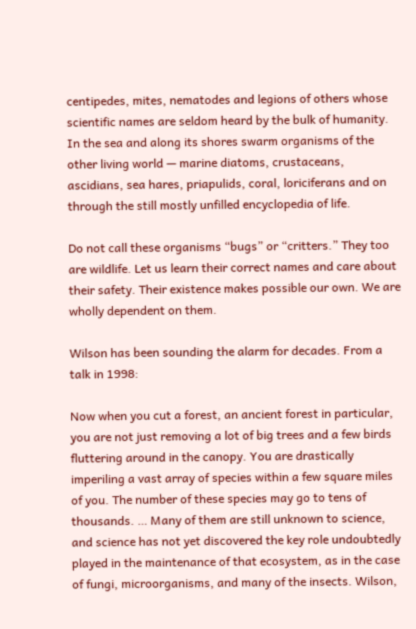centipedes, mites, nematodes and legions of others whose scientific names are seldom heard by the bulk of humanity. In the sea and along its shores swarm organisms of the other living world — marine diatoms, crustaceans, ascidians, sea hares, priapulids, coral, loriciferans and on through the still mostly unfilled encyclopedia of life.

Do not call these organisms “bugs” or “critters.” They too are wildlife. Let us learn their correct names and care about their safety. Their existence makes possible our own. We are wholly dependent on them.

Wilson has been sounding the alarm for decades. From a talk in 1998:

Now when you cut a forest, an ancient forest in particular, you are not just removing a lot of big trees and a few birds fluttering around in the canopy. You are drastically imperiling a vast array of species within a few square miles of you. The number of these species may go to tens of thousands. … Many of them are still unknown to science, and science has not yet discovered the key role undoubtedly played in the maintenance of that ecosystem, as in the case of fungi, microorganisms, and many of the insects. Wilson,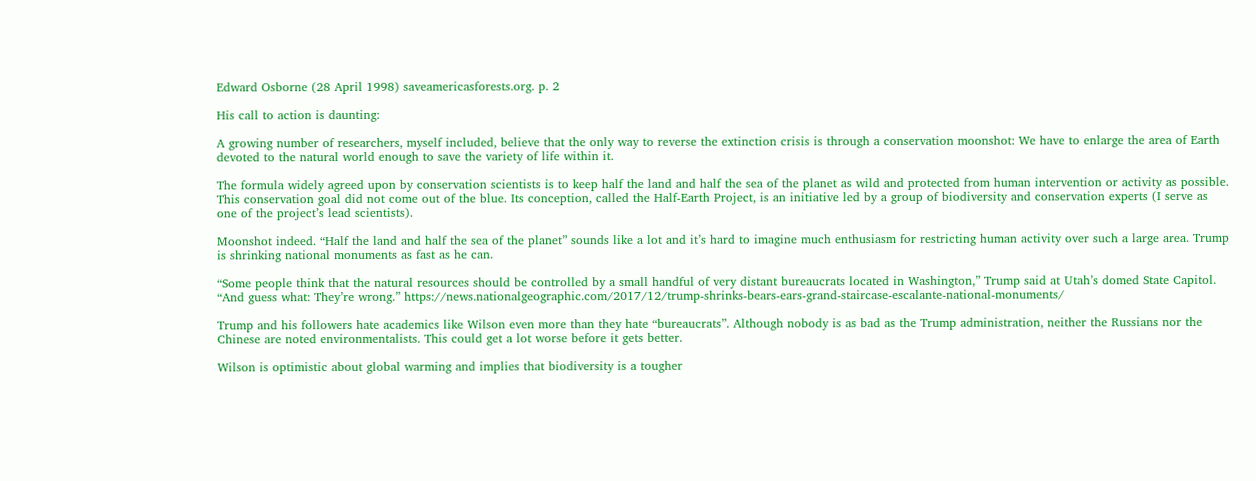Edward Osborne (28 April 1998) saveamericasforests.org. p. 2

His call to action is daunting:

A growing number of researchers, myself included, believe that the only way to reverse the extinction crisis is through a conservation moonshot: We have to enlarge the area of Earth devoted to the natural world enough to save the variety of life within it.

The formula widely agreed upon by conservation scientists is to keep half the land and half the sea of the planet as wild and protected from human intervention or activity as possible. This conservation goal did not come out of the blue. Its conception, called the Half-Earth Project, is an initiative led by a group of biodiversity and conservation experts (I serve as one of the project’s lead scientists).

Moonshot indeed. “Half the land and half the sea of the planet” sounds like a lot and it’s hard to imagine much enthusiasm for restricting human activity over such a large area. Trump is shrinking national monuments as fast as he can.

“Some people think that the natural resources should be controlled by a small handful of very distant bureaucrats located in Washington,” Trump said at Utah’s domed State Capitol. “And guess what: They’re wrong.” https://news.nationalgeographic.com/2017/12/trump-shrinks-bears-ears-grand-staircase-escalante-national-monuments/

Trump and his followers hate academics like Wilson even more than they hate “bureaucrats”. Although nobody is as bad as the Trump administration, neither the Russians nor the Chinese are noted environmentalists. This could get a lot worse before it gets better.

Wilson is optimistic about global warming and implies that biodiversity is a tougher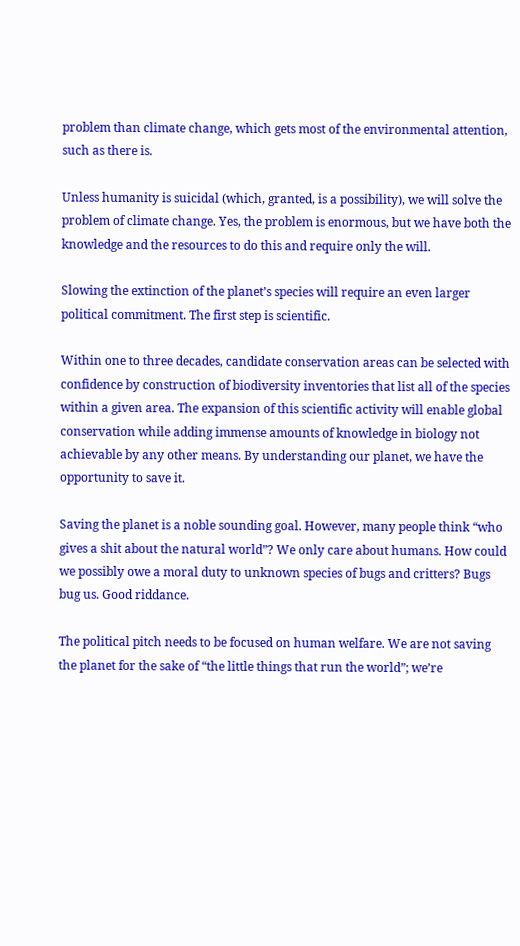problem than climate change, which gets most of the environmental attention, such as there is.

Unless humanity is suicidal (which, granted, is a possibility), we will solve the problem of climate change. Yes, the problem is enormous, but we have both the knowledge and the resources to do this and require only the will.

Slowing the extinction of the planet’s species will require an even larger political commitment. The first step is scientific.

Within one to three decades, candidate conservation areas can be selected with confidence by construction of biodiversity inventories that list all of the species within a given area. The expansion of this scientific activity will enable global conservation while adding immense amounts of knowledge in biology not achievable by any other means. By understanding our planet, we have the opportunity to save it.

Saving the planet is a noble sounding goal. However, many people think “who gives a shit about the natural world”? We only care about humans. How could we possibly owe a moral duty to unknown species of bugs and critters? Bugs bug us. Good riddance.

The political pitch needs to be focused on human welfare. We are not saving the planet for the sake of “the little things that run the world”; we’re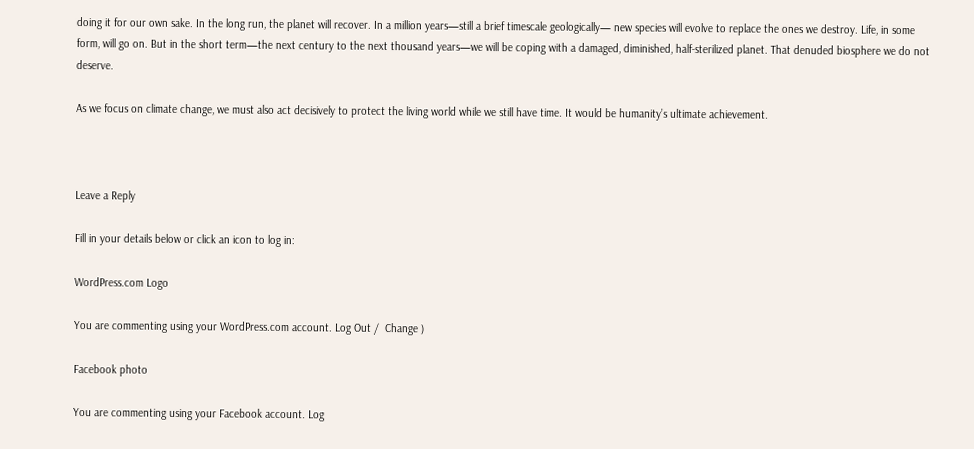doing it for our own sake. In the long run, the planet will recover. In a million years—still a brief timescale geologically— new species will evolve to replace the ones we destroy. Life, in some form, will go on. But in the short term—the next century to the next thousand years—we will be coping with a damaged, diminished, half-sterilized planet. That denuded biosphere we do not deserve.

As we focus on climate change, we must also act decisively to protect the living world while we still have time. It would be humanity’s ultimate achievement.



Leave a Reply

Fill in your details below or click an icon to log in:

WordPress.com Logo

You are commenting using your WordPress.com account. Log Out /  Change )

Facebook photo

You are commenting using your Facebook account. Log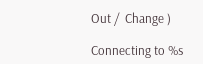Out /  Change )

Connecting to %s